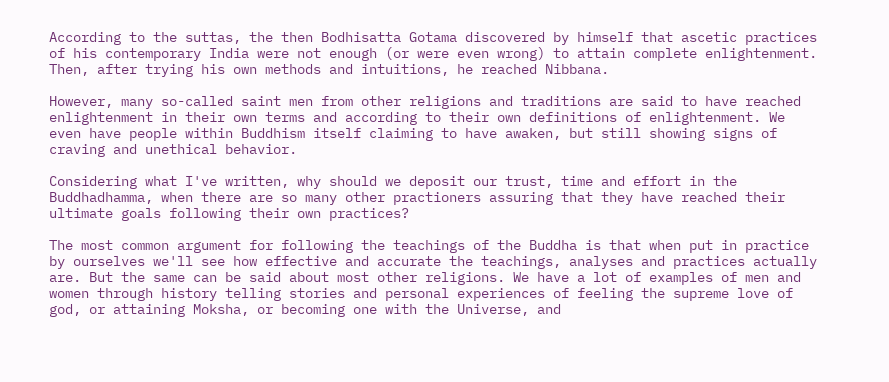According to the suttas, the then Bodhisatta Gotama discovered by himself that ascetic practices of his contemporary India were not enough (or were even wrong) to attain complete enlightenment. Then, after trying his own methods and intuitions, he reached Nibbana.

However, many so-called saint men from other religions and traditions are said to have reached enlightenment in their own terms and according to their own definitions of enlightenment. We even have people within Buddhism itself claiming to have awaken, but still showing signs of craving and unethical behavior.

Considering what I've written, why should we deposit our trust, time and effort in the Buddhadhamma, when there are so many other practioners assuring that they have reached their ultimate goals following their own practices?

The most common argument for following the teachings of the Buddha is that when put in practice by ourselves we'll see how effective and accurate the teachings, analyses and practices actually are. But the same can be said about most other religions. We have a lot of examples of men and women through history telling stories and personal experiences of feeling the supreme love of god, or attaining Moksha, or becoming one with the Universe, and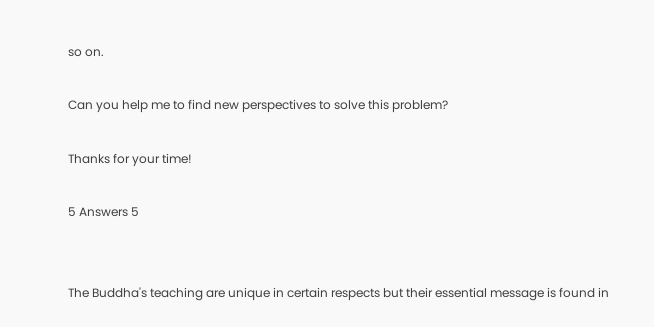so on.

Can you help me to find new perspectives to solve this problem?

Thanks for your time!

5 Answers 5


The Buddha's teaching are unique in certain respects but their essential message is found in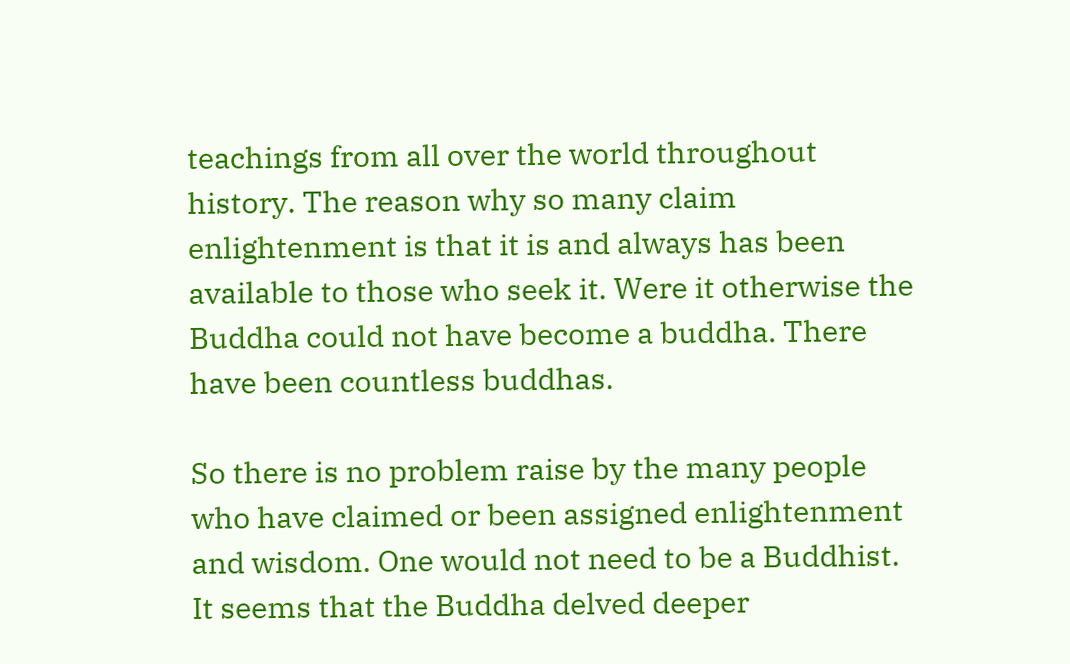teachings from all over the world throughout history. The reason why so many claim enlightenment is that it is and always has been available to those who seek it. Were it otherwise the Buddha could not have become a buddha. There have been countless buddhas.

So there is no problem raise by the many people who have claimed or been assigned enlightenment and wisdom. One would not need to be a Buddhist. It seems that the Buddha delved deeper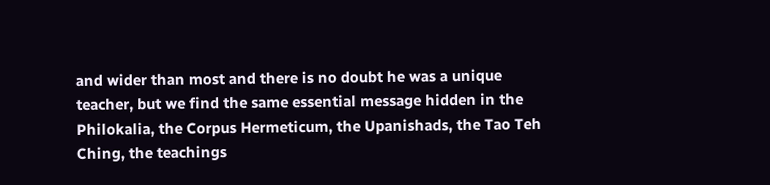and wider than most and there is no doubt he was a unique teacher, but we find the same essential message hidden in the Philokalia, the Corpus Hermeticum, the Upanishads, the Tao Teh Ching, the teachings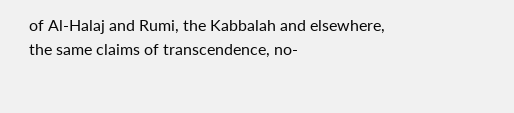of Al-Halaj and Rumi, the Kabbalah and elsewhere, the same claims of transcendence, no-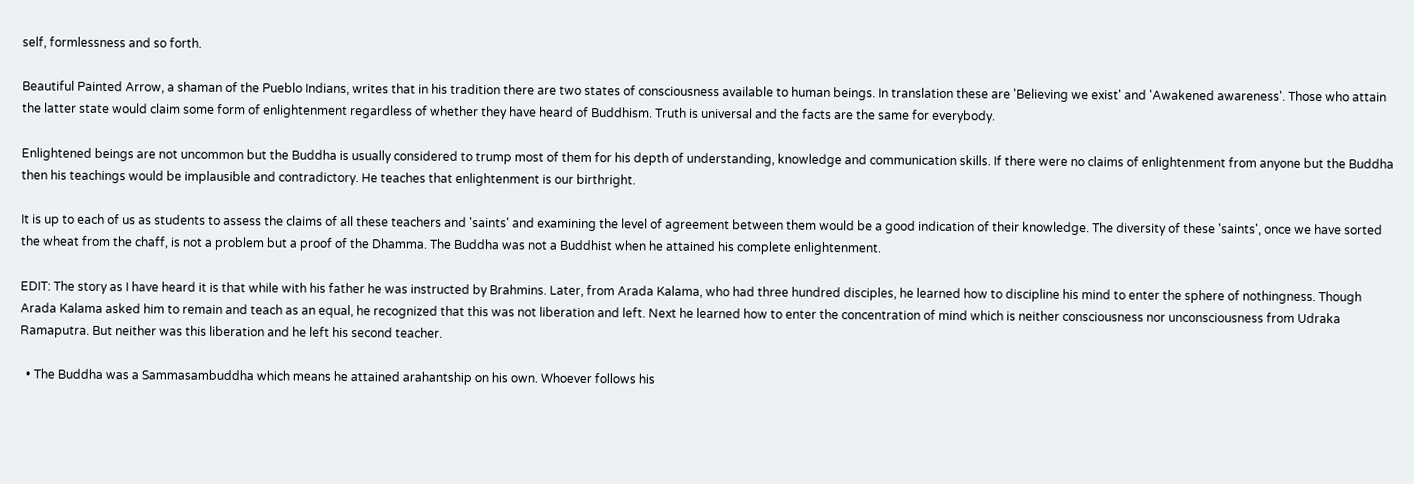self, formlessness and so forth.

Beautiful Painted Arrow, a shaman of the Pueblo Indians, writes that in his tradition there are two states of consciousness available to human beings. In translation these are 'Believing we exist' and 'Awakened awareness'. Those who attain the latter state would claim some form of enlightenment regardless of whether they have heard of Buddhism. Truth is universal and the facts are the same for everybody.

Enlightened beings are not uncommon but the Buddha is usually considered to trump most of them for his depth of understanding, knowledge and communication skills. If there were no claims of enlightenment from anyone but the Buddha then his teachings would be implausible and contradictory. He teaches that enlightenment is our birthright.

It is up to each of us as students to assess the claims of all these teachers and 'saints' and examining the level of agreement between them would be a good indication of their knowledge. The diversity of these 'saints', once we have sorted the wheat from the chaff, is not a problem but a proof of the Dhamma. The Buddha was not a Buddhist when he attained his complete enlightenment.

EDIT: The story as I have heard it is that while with his father he was instructed by Brahmins. Later, from Arada Kalama, who had three hundred disciples, he learned how to discipline his mind to enter the sphere of nothingness. Though Arada Kalama asked him to remain and teach as an equal, he recognized that this was not liberation and left. Next he learned how to enter the concentration of mind which is neither consciousness nor unconsciousness from Udraka Ramaputra. But neither was this liberation and he left his second teacher.

  • The Buddha was a Sammasambuddha which means he attained arahantship on his own. Whoever follows his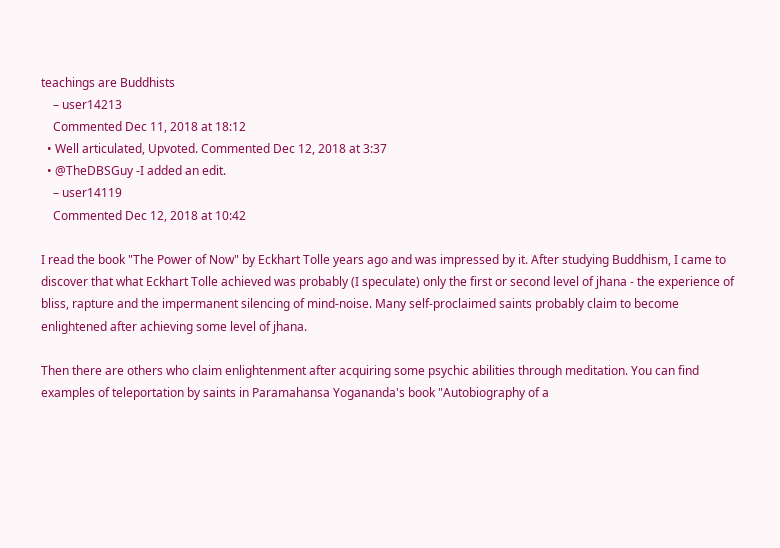teachings are Buddhists
    – user14213
    Commented Dec 11, 2018 at 18:12
  • Well articulated, Upvoted. Commented Dec 12, 2018 at 3:37
  • @TheDBSGuy -I added an edit.
    – user14119
    Commented Dec 12, 2018 at 10:42

I read the book "The Power of Now" by Eckhart Tolle years ago and was impressed by it. After studying Buddhism, I came to discover that what Eckhart Tolle achieved was probably (I speculate) only the first or second level of jhana - the experience of bliss, rapture and the impermanent silencing of mind-noise. Many self-proclaimed saints probably claim to become enlightened after achieving some level of jhana.

Then there are others who claim enlightenment after acquiring some psychic abilities through meditation. You can find examples of teleportation by saints in Paramahansa Yogananda's book "Autobiography of a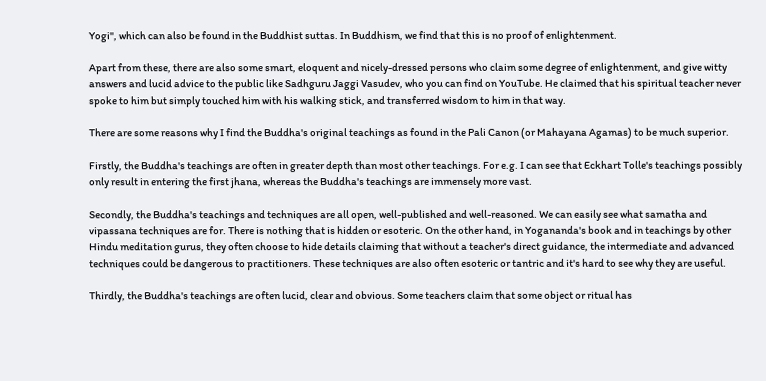Yogi", which can also be found in the Buddhist suttas. In Buddhism, we find that this is no proof of enlightenment.

Apart from these, there are also some smart, eloquent and nicely-dressed persons who claim some degree of enlightenment, and give witty answers and lucid advice to the public like Sadhguru Jaggi Vasudev, who you can find on YouTube. He claimed that his spiritual teacher never spoke to him but simply touched him with his walking stick, and transferred wisdom to him in that way.

There are some reasons why I find the Buddha's original teachings as found in the Pali Canon (or Mahayana Agamas) to be much superior.

Firstly, the Buddha's teachings are often in greater depth than most other teachings. For e.g. I can see that Eckhart Tolle's teachings possibly only result in entering the first jhana, whereas the Buddha's teachings are immensely more vast.

Secondly, the Buddha's teachings and techniques are all open, well-published and well-reasoned. We can easily see what samatha and vipassana techniques are for. There is nothing that is hidden or esoteric. On the other hand, in Yogananda's book and in teachings by other Hindu meditation gurus, they often choose to hide details claiming that without a teacher's direct guidance, the intermediate and advanced techniques could be dangerous to practitioners. These techniques are also often esoteric or tantric and it's hard to see why they are useful.

Thirdly, the Buddha's teachings are often lucid, clear and obvious. Some teachers claim that some object or ritual has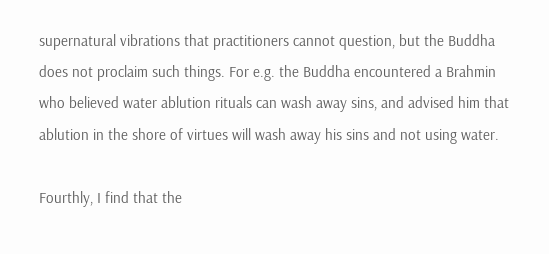supernatural vibrations that practitioners cannot question, but the Buddha does not proclaim such things. For e.g. the Buddha encountered a Brahmin who believed water ablution rituals can wash away sins, and advised him that ablution in the shore of virtues will wash away his sins and not using water.

Fourthly, I find that the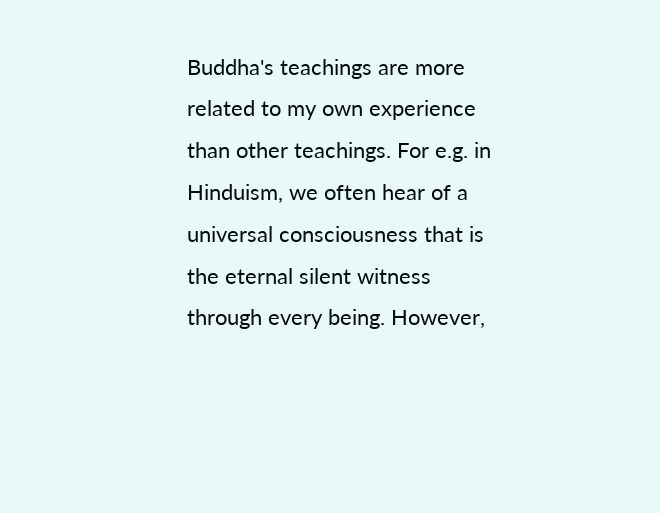Buddha's teachings are more related to my own experience than other teachings. For e.g. in Hinduism, we often hear of a universal consciousness that is the eternal silent witness through every being. However,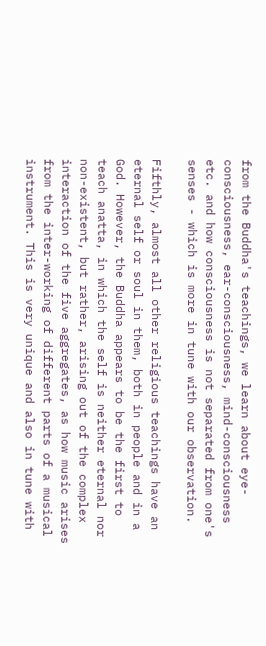from the Buddha's teachings, we learn about eye-consciousness, ear-consciousness, mind-consciousness etc. and how consciousness is not separated from one's senses - which is more in tune with our observation.

Fifthly, almost all other religious teachings have an eternal self or soul in them, both in people and in a God. However, the Buddha appears to be the first to teach anatta, in which the self is neither eternal nor non-existent, but rather, arising out of the complex interaction of the five aggregates, as how music arises from the inter-working of different parts of a musical instrument. This is very unique and also in tune with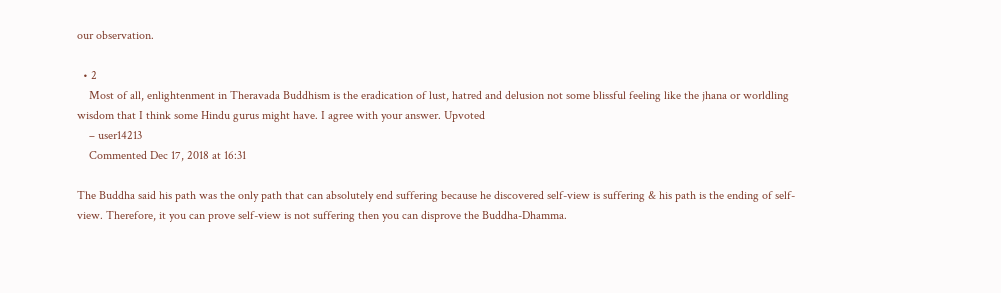our observation.

  • 2
    Most of all, enlightenment in Theravada Buddhism is the eradication of lust, hatred and delusion not some blissful feeling like the jhana or worldling wisdom that I think some Hindu gurus might have. I agree with your answer. Upvoted
    – user14213
    Commented Dec 17, 2018 at 16:31

The Buddha said his path was the only path that can absolutely end suffering because he discovered self-view is suffering & his path is the ending of self-view. Therefore, it you can prove self-view is not suffering then you can disprove the Buddha-Dhamma.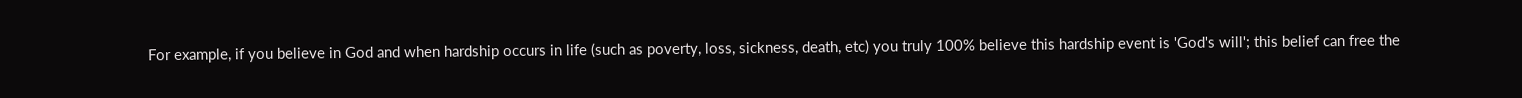For example, if you believe in God and when hardship occurs in life (such as poverty, loss, sickness, death, etc) you truly 100% believe this hardship event is 'God's will'; this belief can free the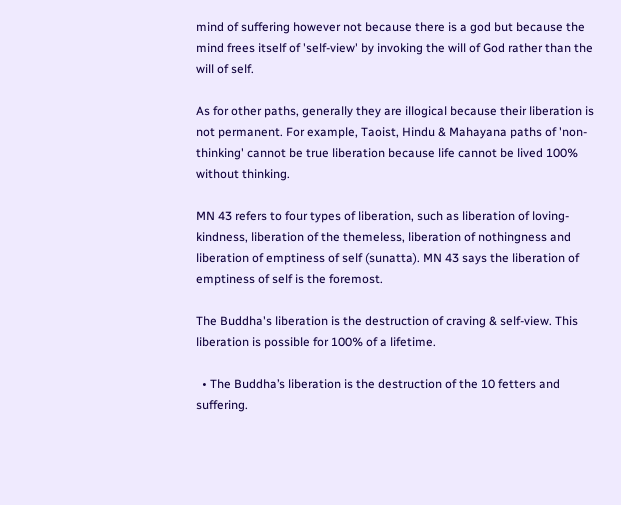mind of suffering however not because there is a god but because the mind frees itself of 'self-view' by invoking the will of God rather than the will of self.

As for other paths, generally they are illogical because their liberation is not permanent. For example, Taoist, Hindu & Mahayana paths of 'non-thinking' cannot be true liberation because life cannot be lived 100% without thinking.

MN 43 refers to four types of liberation, such as liberation of loving-kindness, liberation of the themeless, liberation of nothingness and liberation of emptiness of self (sunatta). MN 43 says the liberation of emptiness of self is the foremost.

The Buddha's liberation is the destruction of craving & self-view. This liberation is possible for 100% of a lifetime.

  • The Buddha’s liberation is the destruction of the 10 fetters and suffering.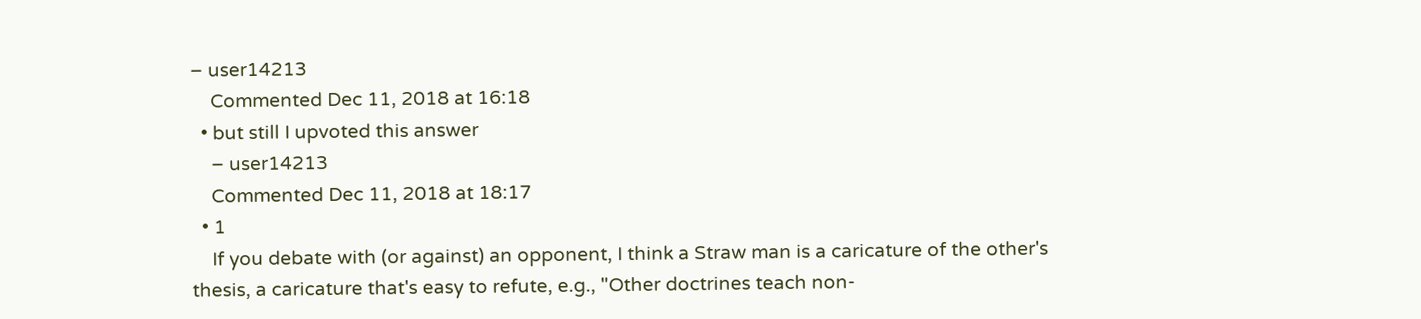– user14213
    Commented Dec 11, 2018 at 16:18
  • but still I upvoted this answer
    – user14213
    Commented Dec 11, 2018 at 18:17
  • 1
    If you debate with (or against) an opponent, I think a Straw man is a caricature of the other's thesis, a caricature that's easy to refute, e.g., "Other doctrines teach non-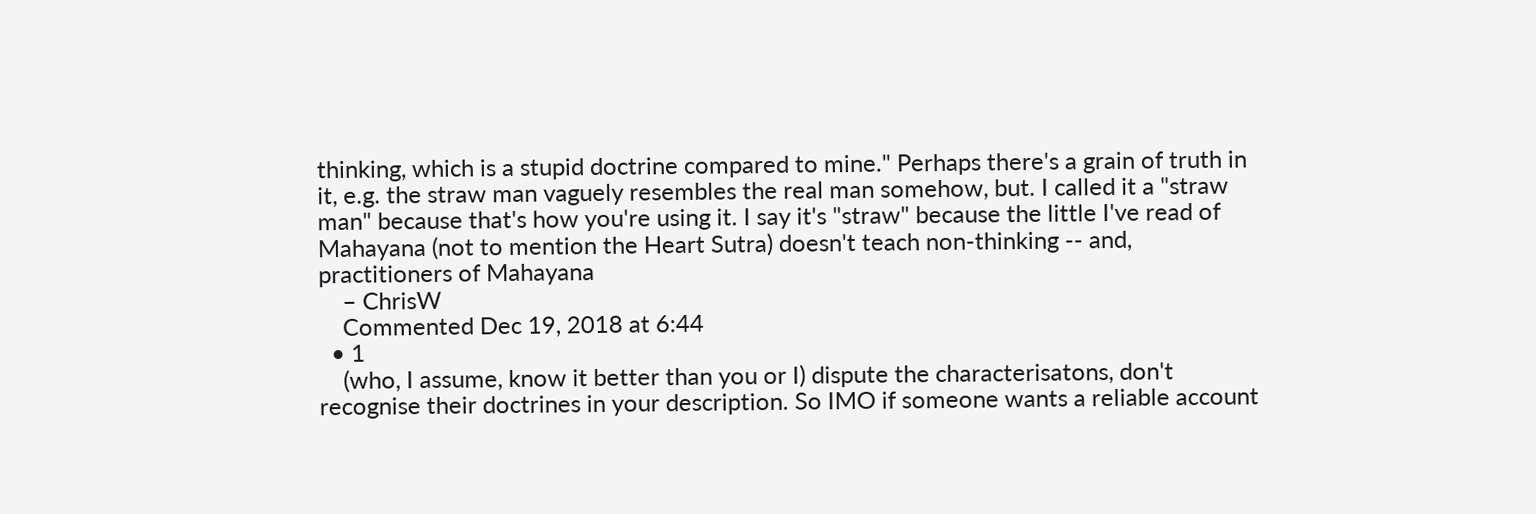thinking, which is a stupid doctrine compared to mine." Perhaps there's a grain of truth in it, e.g. the straw man vaguely resembles the real man somehow, but. I called it a "straw man" because that's how you're using it. I say it's "straw" because the little I've read of Mahayana (not to mention the Heart Sutra) doesn't teach non-thinking -- and, practitioners of Mahayana
    – ChrisW
    Commented Dec 19, 2018 at 6:44
  • 1
    (who, I assume, know it better than you or I) dispute the characterisatons, don't recognise their doctrines in your description. So IMO if someone wants a reliable account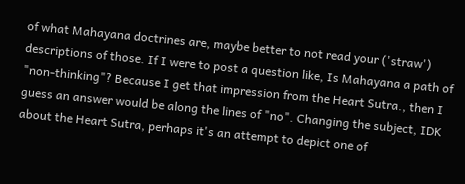of what Mahayana doctrines are, maybe better to not read your ('straw') descriptions of those. If I were to post a question like, Is Mahayana a path of "non-thinking"? Because I get that impression from the Heart Sutra., then I guess an answer would be along the lines of "no". Changing the subject, IDK about the Heart Sutra, perhaps it's an attempt to depict one of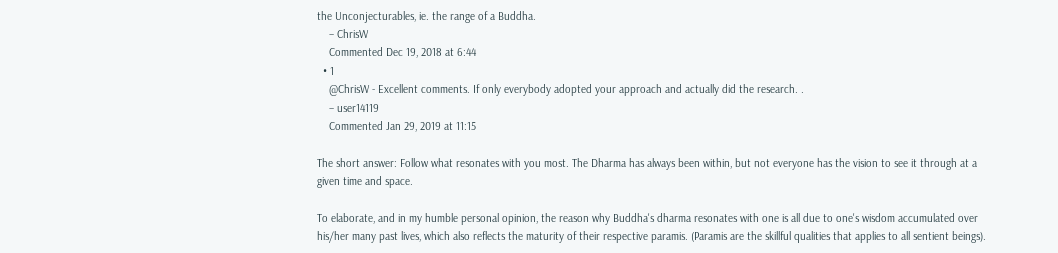the Unconjecturables, ie. the range of a Buddha.
    – ChrisW
    Commented Dec 19, 2018 at 6:44
  • 1
    @ChrisW - Excellent comments. If only everybody adopted your approach and actually did the research. .
    – user14119
    Commented Jan 29, 2019 at 11:15

The short answer: Follow what resonates with you most. The Dharma has always been within, but not everyone has the vision to see it through at a given time and space.

To elaborate, and in my humble personal opinion, the reason why Buddha's dharma resonates with one is all due to one's wisdom accumulated over his/her many past lives, which also reflects the maturity of their respective paramis. (Paramis are the skillful qualities that applies to all sentient beings).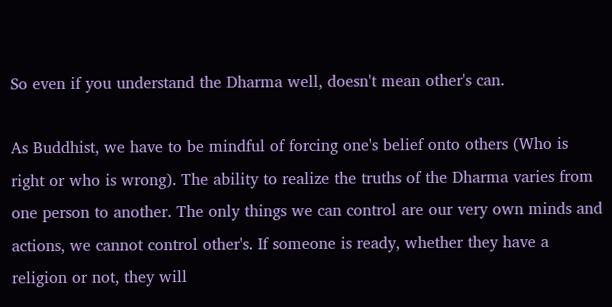So even if you understand the Dharma well, doesn't mean other's can.

As Buddhist, we have to be mindful of forcing one's belief onto others (Who is right or who is wrong). The ability to realize the truths of the Dharma varies from one person to another. The only things we can control are our very own minds and actions, we cannot control other's. If someone is ready, whether they have a religion or not, they will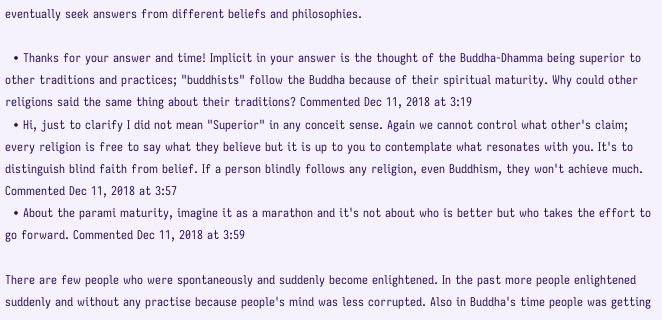eventually seek answers from different beliefs and philosophies.

  • Thanks for your answer and time! Implicit in your answer is the thought of the Buddha-Dhamma being superior to other traditions and practices; "buddhists" follow the Buddha because of their spiritual maturity. Why could other religions said the same thing about their traditions? Commented Dec 11, 2018 at 3:19
  • Hi, just to clarify I did not mean "Superior" in any conceit sense. Again we cannot control what other's claim; every religion is free to say what they believe but it is up to you to contemplate what resonates with you. It's to distinguish blind faith from belief. If a person blindly follows any religion, even Buddhism, they won't achieve much. Commented Dec 11, 2018 at 3:57
  • About the parami maturity, imagine it as a marathon and it's not about who is better but who takes the effort to go forward. Commented Dec 11, 2018 at 3:59

There are few people who were spontaneously and suddenly become enlightened. In the past more people enlightened suddenly and without any practise because people's mind was less corrupted. Also in Buddha's time people was getting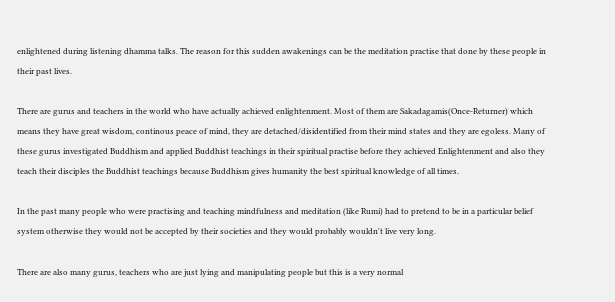enlightened during listening dhamma talks. The reason for this sudden awakenings can be the meditation practise that done by these people in their past lives.

There are gurus and teachers in the world who have actually achieved enlightenment. Most of them are Sakadagamis(Once-Returner) which means they have great wisdom, continous peace of mind, they are detached/disidentified from their mind states and they are egoless. Many of these gurus investigated Buddhism and applied Buddhist teachings in their spiritual practise before they achieved Enlightenment and also they teach their disciples the Buddhist teachings because Buddhism gives humanity the best spiritual knowledge of all times.

In the past many people who were practising and teaching mindfulness and meditation (like Rumi) had to pretend to be in a particular belief system otherwise they would not be accepted by their societies and they would probably wouldn't live very long.

There are also many gurus, teachers who are just lying and manipulating people but this is a very normal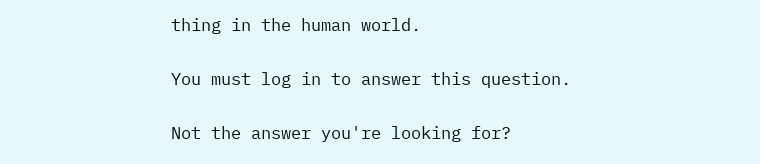thing in the human world.

You must log in to answer this question.

Not the answer you're looking for?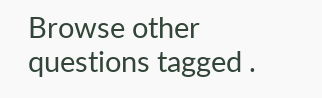Browse other questions tagged .